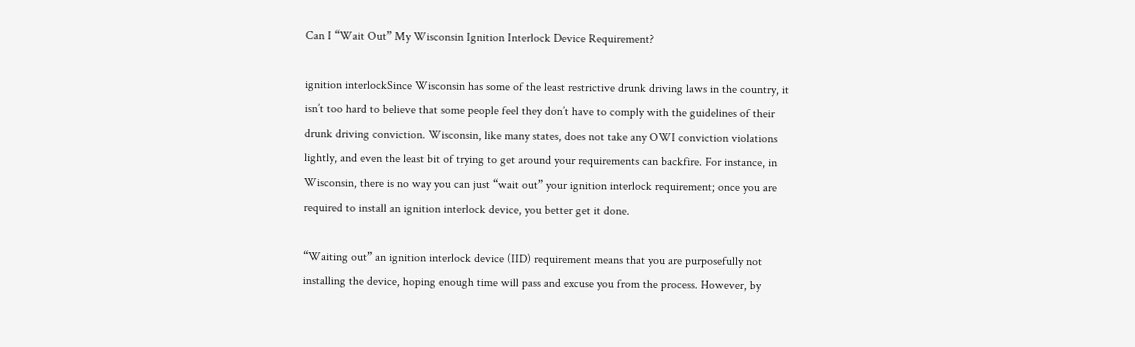Can I “Wait Out” My Wisconsin Ignition Interlock Device Requirement?

ignition interlockSince Wisconsin has some of the least restrictive drunk driving laws in the country, it isn’t too hard to believe that some people feel they don’t have to comply with the guidelines of their drunk driving conviction. Wisconsin, like many states, does not take any OWI conviction violations lightly, and even the least bit of trying to get around your requirements can backfire. For instance, in Wisconsin, there is no way you can just “wait out” your ignition interlock requirement; once you are required to install an ignition interlock device, you better get it done.

“Waiting out” an ignition interlock device (IID) requirement means that you are purposefully not installing the device, hoping enough time will pass and excuse you from the process. However, by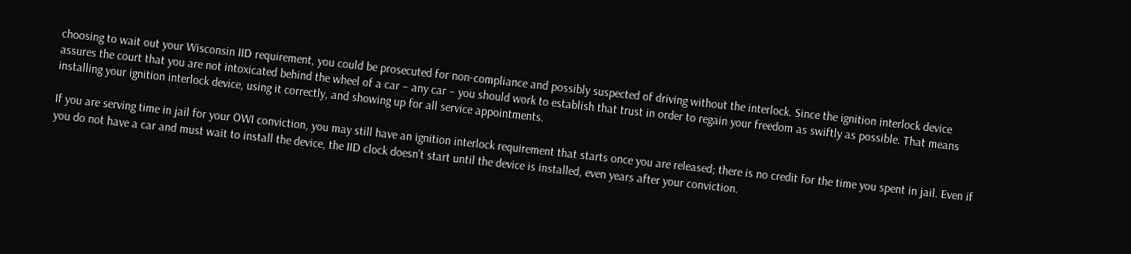choosing to wait out your Wisconsin IID requirement, you could be prosecuted for non-compliance and possibly suspected of driving without the interlock. Since the ignition interlock device assures the court that you are not intoxicated behind the wheel of a car – any car – you should work to establish that trust in order to regain your freedom as swiftly as possible. That means installing your ignition interlock device, using it correctly, and showing up for all service appointments.

If you are serving time in jail for your OWI conviction, you may still have an ignition interlock requirement that starts once you are released; there is no credit for the time you spent in jail. Even if you do not have a car and must wait to install the device, the IID clock doesn’t start until the device is installed, even years after your conviction.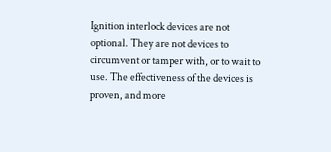Ignition interlock devices are not optional. They are not devices to circumvent or tamper with, or to wait to use. The effectiveness of the devices is proven, and more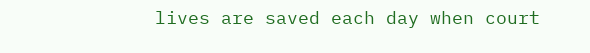lives are saved each day when court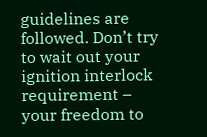guidelines are followed. Don’t try to wait out your ignition interlock requirement – your freedom to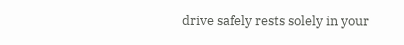drive safely rests solely in your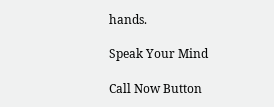hands.

Speak Your Mind

Call Now Button